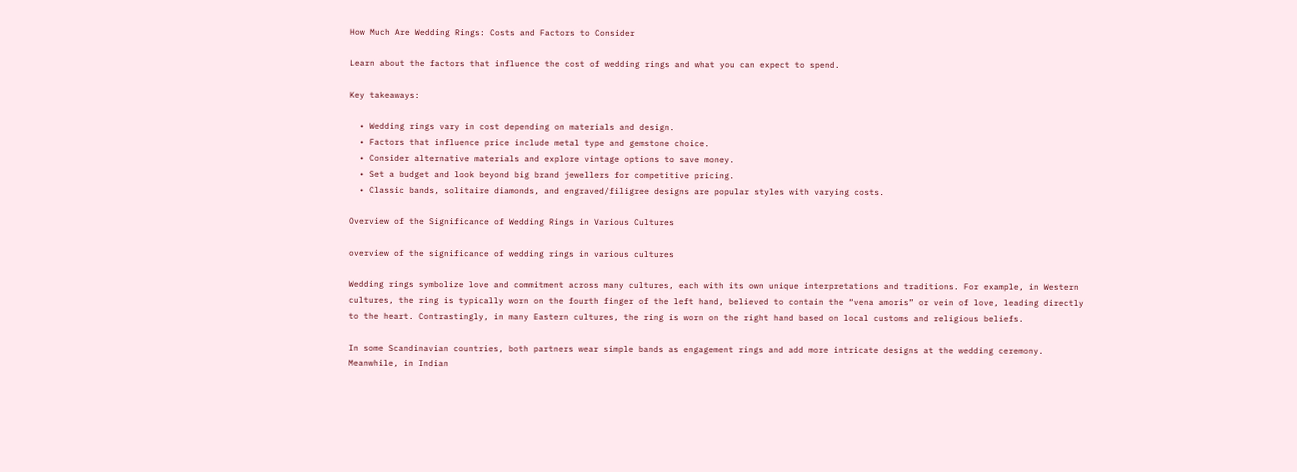How Much Are Wedding Rings: Costs and Factors to Consider

Learn about the factors that influence the cost of wedding rings and what you can expect to spend.

Key takeaways:

  • Wedding rings vary in cost depending on materials and design.
  • Factors that influence price include metal type and gemstone choice.
  • Consider alternative materials and explore vintage options to save money.
  • Set a budget and look beyond big brand jewellers for competitive pricing.
  • Classic bands, solitaire diamonds, and engraved/filigree designs are popular styles with varying costs.

Overview of the Significance of Wedding Rings in Various Cultures

overview of the significance of wedding rings in various cultures

Wedding rings symbolize love and commitment across many cultures, each with its own unique interpretations and traditions. For example, in Western cultures, the ring is typically worn on the fourth finger of the left hand, believed to contain the “vena amoris” or vein of love, leading directly to the heart. Contrastingly, in many Eastern cultures, the ring is worn on the right hand based on local customs and religious beliefs.

In some Scandinavian countries, both partners wear simple bands as engagement rings and add more intricate designs at the wedding ceremony. Meanwhile, in Indian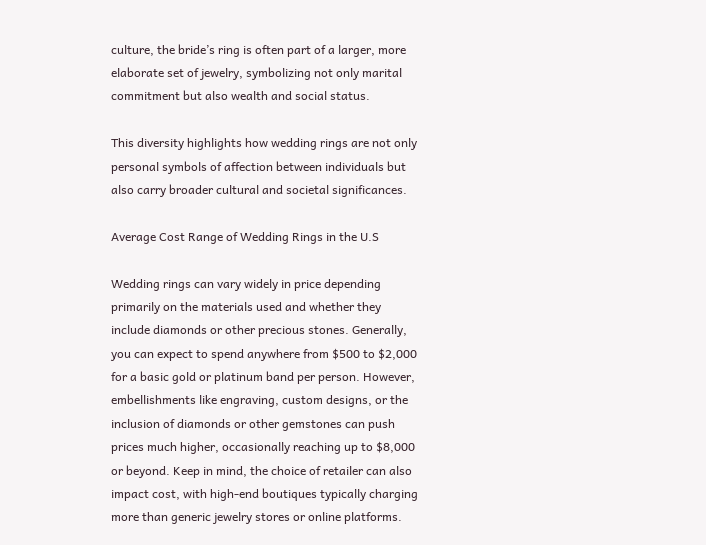culture, the bride’s ring is often part of a larger, more elaborate set of jewelry, symbolizing not only marital commitment but also wealth and social status.

This diversity highlights how wedding rings are not only personal symbols of affection between individuals but also carry broader cultural and societal significances.

Average Cost Range of Wedding Rings in the U.S

Wedding rings can vary widely in price depending primarily on the materials used and whether they include diamonds or other precious stones. Generally, you can expect to spend anywhere from $500 to $2,000 for a basic gold or platinum band per person. However, embellishments like engraving, custom designs, or the inclusion of diamonds or other gemstones can push prices much higher, occasionally reaching up to $8,000 or beyond. Keep in mind, the choice of retailer can also impact cost, with high-end boutiques typically charging more than generic jewelry stores or online platforms.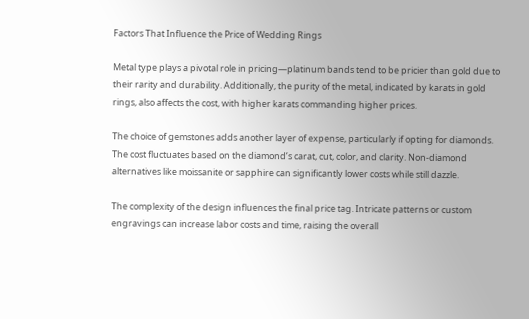Factors That Influence the Price of Wedding Rings

Metal type plays a pivotal role in pricing—platinum bands tend to be pricier than gold due to their rarity and durability. Additionally, the purity of the metal, indicated by karats in gold rings, also affects the cost, with higher karats commanding higher prices.

The choice of gemstones adds another layer of expense, particularly if opting for diamonds. The cost fluctuates based on the diamond’s carat, cut, color, and clarity. Non-diamond alternatives like moissanite or sapphire can significantly lower costs while still dazzle.

The complexity of the design influences the final price tag. Intricate patterns or custom engravings can increase labor costs and time, raising the overall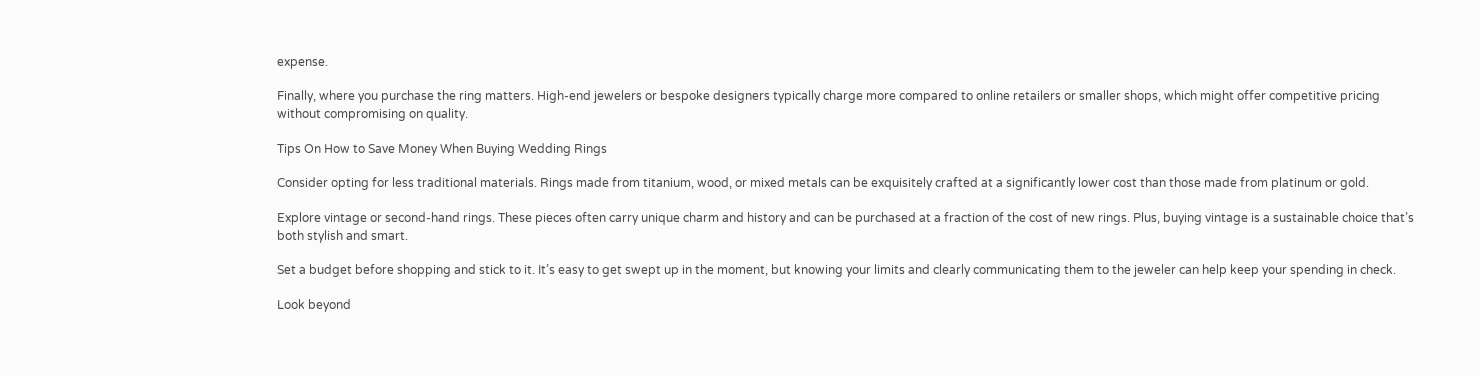expense.

Finally, where you purchase the ring matters. High-end jewelers or bespoke designers typically charge more compared to online retailers or smaller shops, which might offer competitive pricing without compromising on quality.

Tips On How to Save Money When Buying Wedding Rings

Consider opting for less traditional materials. Rings made from titanium, wood, or mixed metals can be exquisitely crafted at a significantly lower cost than those made from platinum or gold.

Explore vintage or second-hand rings. These pieces often carry unique charm and history and can be purchased at a fraction of the cost of new rings. Plus, buying vintage is a sustainable choice that’s both stylish and smart.

Set a budget before shopping and stick to it. It’s easy to get swept up in the moment, but knowing your limits and clearly communicating them to the jeweler can help keep your spending in check.

Look beyond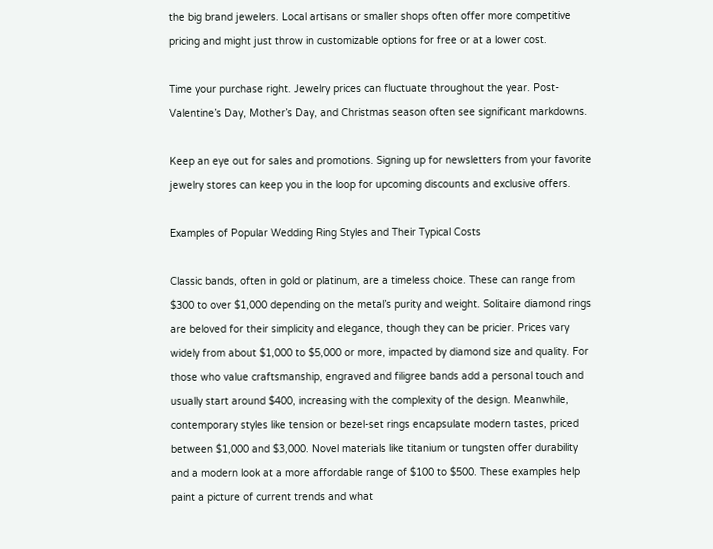the big brand jewelers. Local artisans or smaller shops often offer more competitive pricing and might just throw in customizable options for free or at a lower cost.

Time your purchase right. Jewelry prices can fluctuate throughout the year. Post-Valentine’s Day, Mother’s Day, and Christmas season often see significant markdowns.

Keep an eye out for sales and promotions. Signing up for newsletters from your favorite jewelry stores can keep you in the loop for upcoming discounts and exclusive offers.

Examples of Popular Wedding Ring Styles and Their Typical Costs

Classic bands, often in gold or platinum, are a timeless choice. These can range from $300 to over $1,000 depending on the metal’s purity and weight. Solitaire diamond rings are beloved for their simplicity and elegance, though they can be pricier. Prices vary widely from about $1,000 to $5,000 or more, impacted by diamond size and quality. For those who value craftsmanship, engraved and filigree bands add a personal touch and usually start around $400, increasing with the complexity of the design. Meanwhile, contemporary styles like tension or bezel-set rings encapsulate modern tastes, priced between $1,000 and $3,000. Novel materials like titanium or tungsten offer durability and a modern look at a more affordable range of $100 to $500. These examples help paint a picture of current trends and what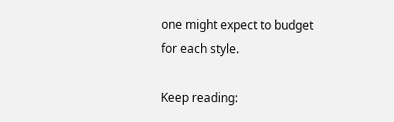one might expect to budget for each style.

Keep reading: